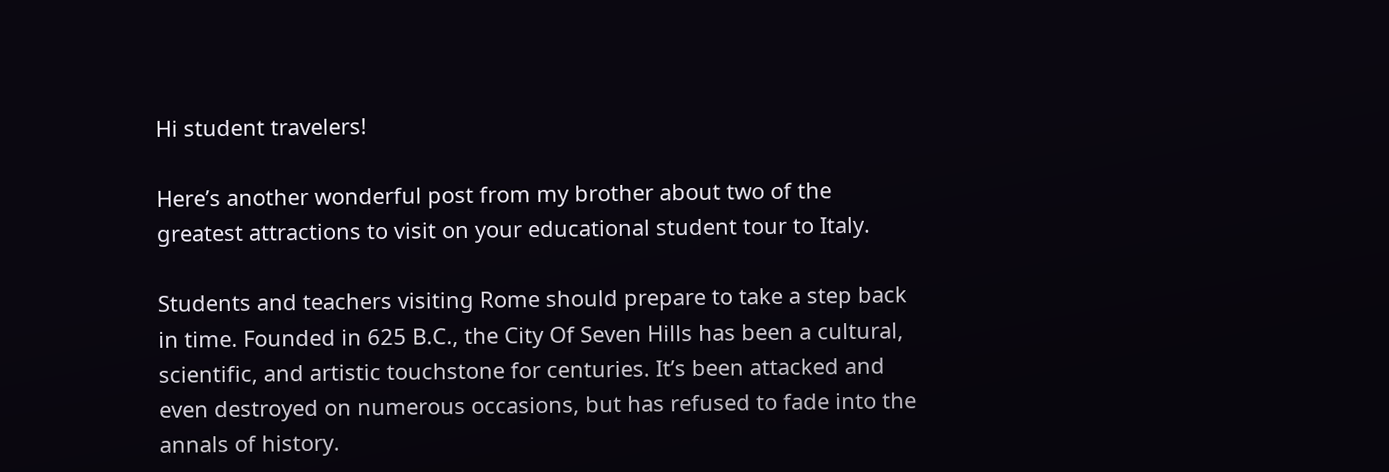Hi student travelers!

Here’s another wonderful post from my brother about two of the greatest attractions to visit on your educational student tour to Italy.

Students and teachers visiting Rome should prepare to take a step back in time. Founded in 625 B.C., the City Of Seven Hills has been a cultural, scientific, and artistic touchstone for centuries. It’s been attacked and even destroyed on numerous occasions, but has refused to fade into the annals of history.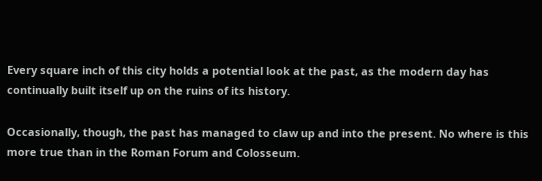Every square inch of this city holds a potential look at the past, as the modern day has continually built itself up on the ruins of its history.

Occasionally, though, the past has managed to claw up and into the present. No where is this more true than in the Roman Forum and Colosseum.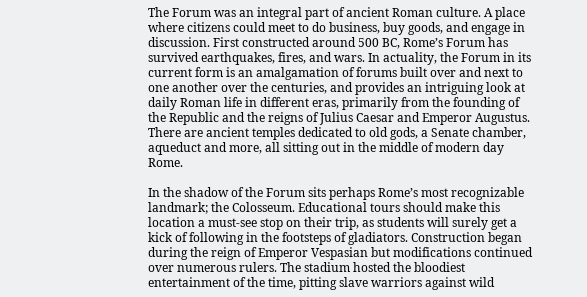The Forum was an integral part of ancient Roman culture. A place where citizens could meet to do business, buy goods, and engage in discussion. First constructed around 500 BC, Rome’s Forum has survived earthquakes, fires, and wars. In actuality, the Forum in its current form is an amalgamation of forums built over and next to one another over the centuries, and provides an intriguing look at daily Roman life in different eras, primarily from the founding of the Republic and the reigns of Julius Caesar and Emperor Augustus. There are ancient temples dedicated to old gods, a Senate chamber, aqueduct and more, all sitting out in the middle of modern day Rome.

In the shadow of the Forum sits perhaps Rome’s most recognizable landmark; the Colosseum. Educational tours should make this location a must-see stop on their trip, as students will surely get a kick of following in the footsteps of gladiators. Construction began during the reign of Emperor Vespasian but modifications continued over numerous rulers. The stadium hosted the bloodiest entertainment of the time, pitting slave warriors against wild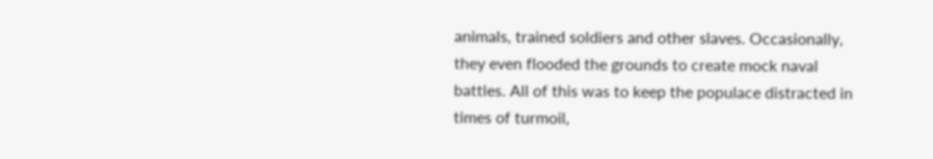animals, trained soldiers and other slaves. Occasionally, they even flooded the grounds to create mock naval battles. All of this was to keep the populace distracted in times of turmoil,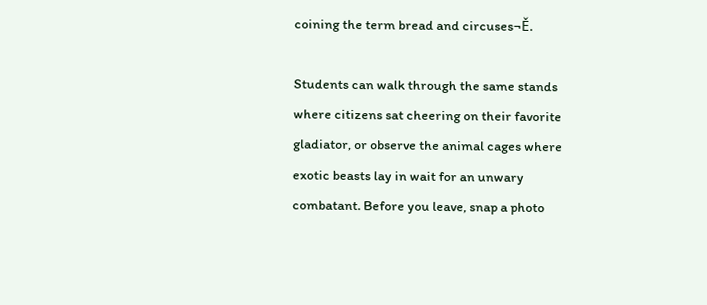coining the term bread and circuses¬Ě.

Students can walk through the same stands where citizens sat cheering on their favorite gladiator, or observe the animal cages where exotic beasts lay in wait for an unwary combatant. Before you leave, snap a photo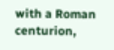with a Roman centurion,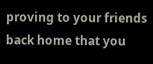proving to your friends back home that you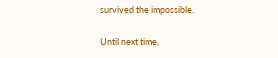survived the impossible.

Until next time,